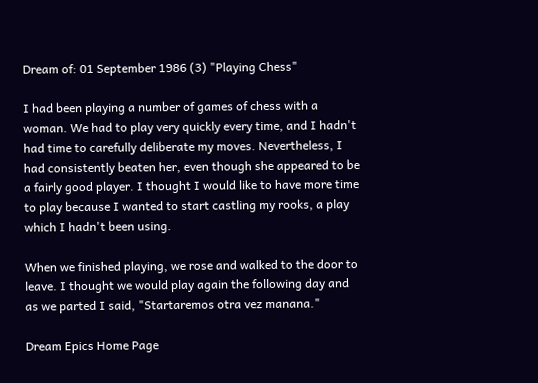Dream of: 01 September 1986 (3) "Playing Chess"

I had been playing a number of games of chess with a woman. We had to play very quickly every time, and I hadn't had time to carefully deliberate my moves. Nevertheless, I had consistently beaten her, even though she appeared to be a fairly good player. I thought I would like to have more time to play because I wanted to start castling my rooks, a play which I hadn't been using.

When we finished playing, we rose and walked to the door to leave. I thought we would play again the following day and as we parted I said, "Startaremos otra vez manana."

Dream Epics Home Page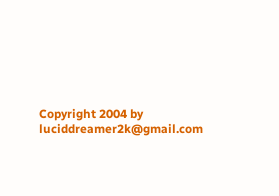Copyright 2004 by luciddreamer2k@gmail.com